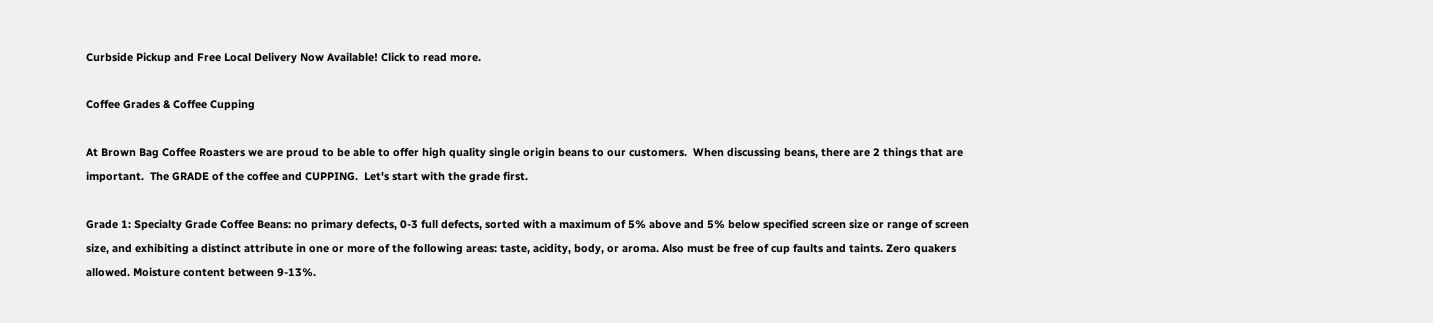Curbside Pickup and Free Local Delivery Now Available! Click to read more.

Coffee Grades & Coffee Cupping

At Brown Bag Coffee Roasters we are proud to be able to offer high quality single origin beans to our customers.  When discussing beans, there are 2 things that are important.  The GRADE of the coffee and CUPPING.  Let's start with the grade first.

Grade 1: Specialty Grade Coffee Beans: no primary defects, 0-3 full defects, sorted with a maximum of 5% above and 5% below specified screen size or range of screen size, and exhibiting a distinct attribute in one or more of the following areas: taste, acidity, body, or aroma. Also must be free of cup faults and taints. Zero quakers allowed. Moisture content between 9-13%.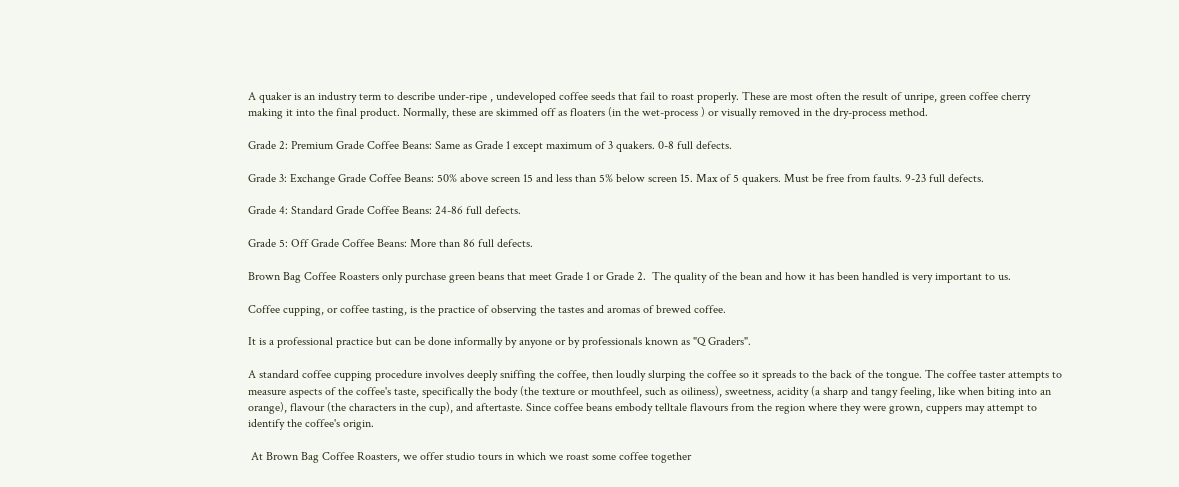A quaker is an industry term to describe under-ripe , undeveloped coffee seeds that fail to roast properly. These are most often the result of unripe, green coffee cherry making it into the final product. Normally, these are skimmed off as floaters (in the wet-process ) or visually removed in the dry-process method.

Grade 2: Premium Grade Coffee Beans: Same as Grade 1 except maximum of 3 quakers. 0-8 full defects.

Grade 3: Exchange Grade Coffee Beans: 50% above screen 15 and less than 5% below screen 15. Max of 5 quakers. Must be free from faults. 9-23 full defects.

Grade 4: Standard Grade Coffee Beans: 24-86 full defects.

Grade 5: Off Grade Coffee Beans: More than 86 full defects.

Brown Bag Coffee Roasters only purchase green beans that meet Grade 1 or Grade 2.  The quality of the bean and how it has been handled is very important to us.

Coffee cupping, or coffee tasting, is the practice of observing the tastes and aromas of brewed coffee.

It is a professional practice but can be done informally by anyone or by professionals known as "Q Graders".

A standard coffee cupping procedure involves deeply sniffing the coffee, then loudly slurping the coffee so it spreads to the back of the tongue. The coffee taster attempts to measure aspects of the coffee's taste, specifically the body (the texture or mouthfeel, such as oiliness), sweetness, acidity (a sharp and tangy feeling, like when biting into an orange), flavour (the characters in the cup), and aftertaste. Since coffee beans embody telltale flavours from the region where they were grown, cuppers may attempt to identify the coffee's origin.

 At Brown Bag Coffee Roasters, we offer studio tours in which we roast some coffee together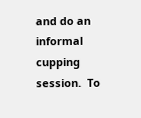and do an informal cupping session.  To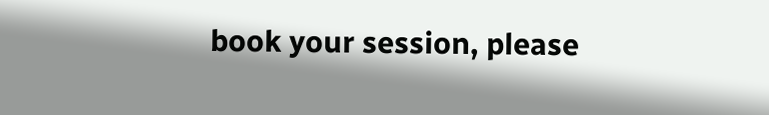book your session, please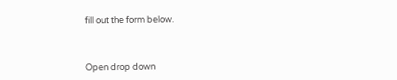fill out the form below.



Open drop down